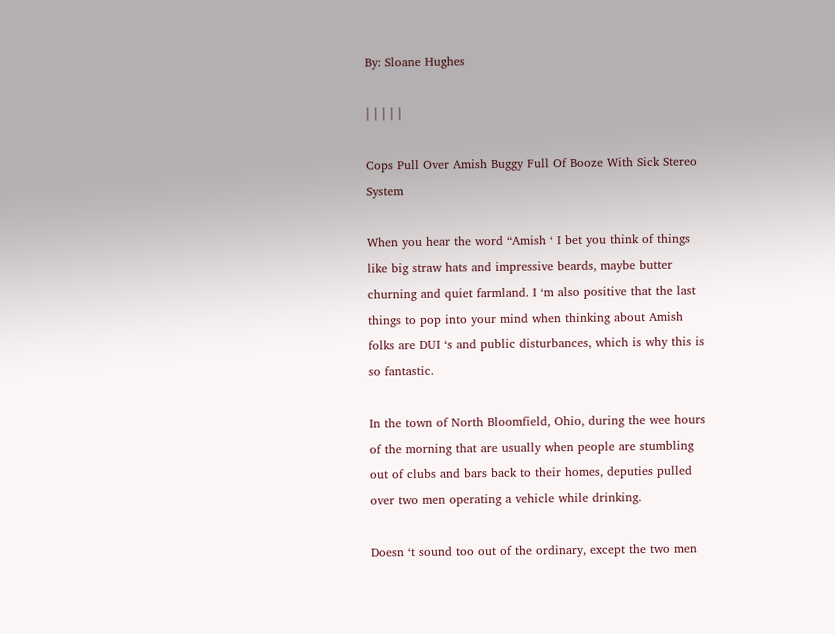By: Sloane Hughes

| | | | |

Cops Pull Over Amish Buggy Full Of Booze With Sick Stereo System

When you hear the word “Amish ‘ I bet you think of things like big straw hats and impressive beards, maybe butter churning and quiet farmland. I ‘m also positive that the last things to pop into your mind when thinking about Amish folks are DUI ‘s and public disturbances, which is why this is so fantastic.

In the town of North Bloomfield, Ohio, during the wee hours of the morning that are usually when people are stumbling out of clubs and bars back to their homes, deputies pulled over two men operating a vehicle while drinking.

Doesn ‘t sound too out of the ordinary, except the two men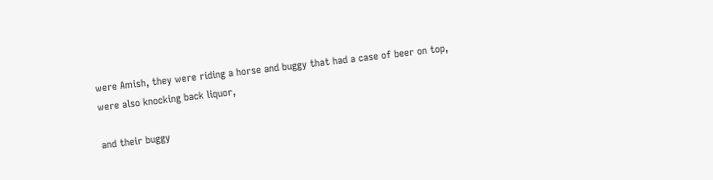were Amish, they were riding a horse and buggy that had a case of beer on top, were also knocking back liquor,

and their buggy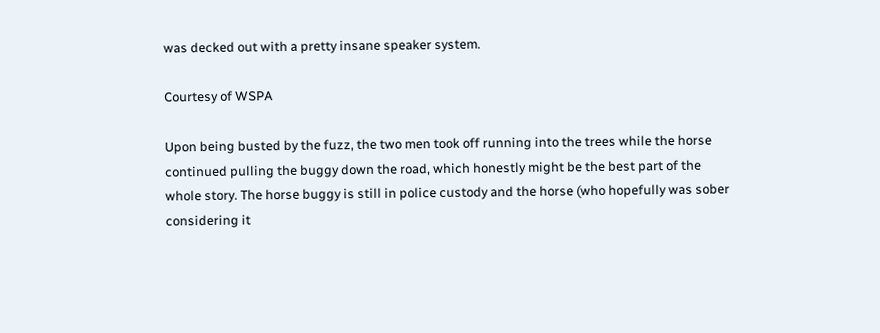was decked out with a pretty insane speaker system.

Courtesy of WSPA

Upon being busted by the fuzz, the two men took off running into the trees while the horse continued pulling the buggy down the road, which honestly might be the best part of the whole story. The horse buggy is still in police custody and the horse (who hopefully was sober considering it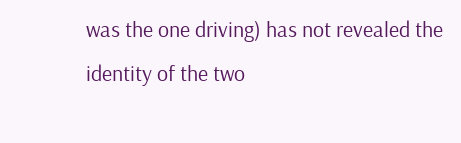was the one driving) has not revealed the identity of the two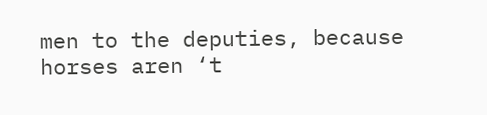men to the deputies, because horses aren ‘t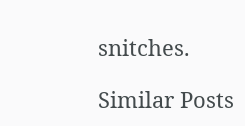snitches.

Similar Posts